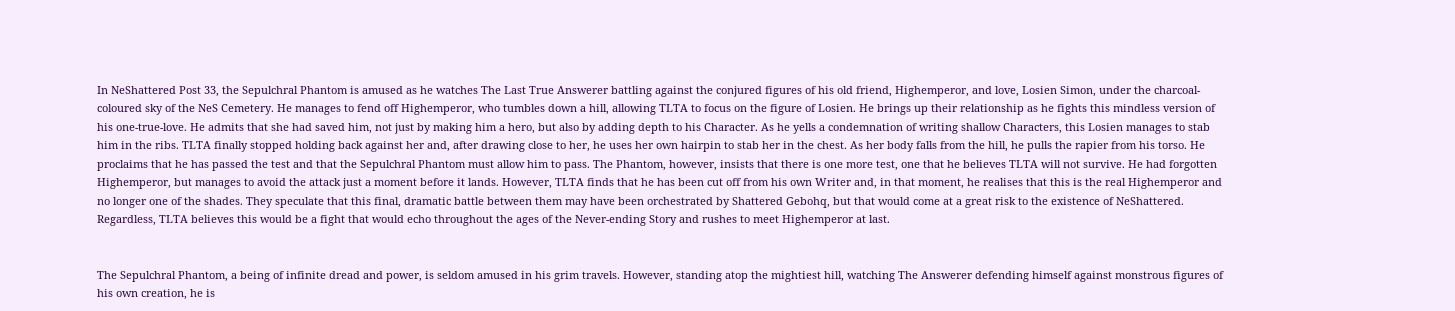In NeShattered Post 33, the Sepulchral Phantom is amused as he watches The Last True Answerer battling against the conjured figures of his old friend, Highemperor, and love, Losien Simon, under the charcoal-coloured sky of the NeS Cemetery. He manages to fend off Highemperor, who tumbles down a hill, allowing TLTA to focus on the figure of Losien. He brings up their relationship as he fights this mindless version of his one-true-love. He admits that she had saved him, not just by making him a hero, but also by adding depth to his Character. As he yells a condemnation of writing shallow Characters, this Losien manages to stab him in the ribs. TLTA finally stopped holding back against her and, after drawing close to her, he uses her own hairpin to stab her in the chest. As her body falls from the hill, he pulls the rapier from his torso. He proclaims that he has passed the test and that the Sepulchral Phantom must allow him to pass. The Phantom, however, insists that there is one more test, one that he believes TLTA will not survive. He had forgotten Highemperor, but manages to avoid the attack just a moment before it lands. However, TLTA finds that he has been cut off from his own Writer and, in that moment, he realises that this is the real Highemperor and no longer one of the shades. They speculate that this final, dramatic battle between them may have been orchestrated by Shattered Gebohq, but that would come at a great risk to the existence of NeShattered. Regardless, TLTA believes this would be a fight that would echo throughout the ages of the Never-ending Story and rushes to meet Highemperor at last.


The Sepulchral Phantom, a being of infinite dread and power, is seldom amused in his grim travels. However, standing atop the mightiest hill, watching The Answerer defending himself against monstrous figures of his own creation, he is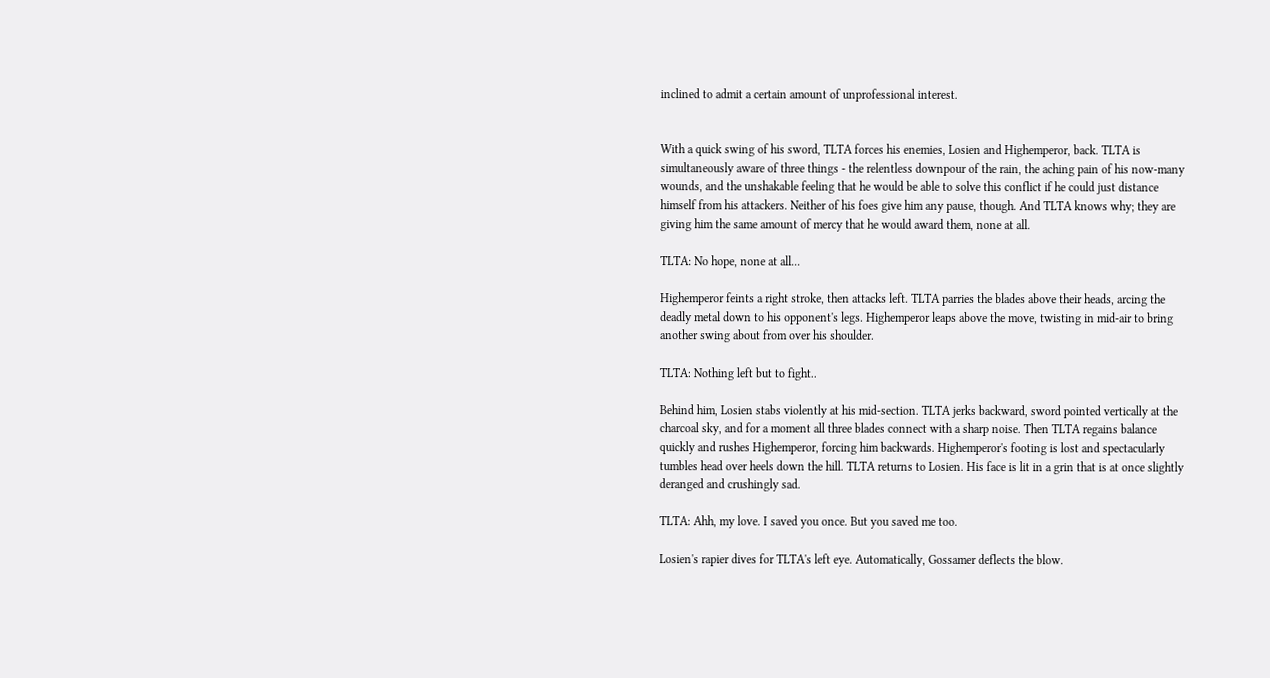inclined to admit a certain amount of unprofessional interest.


With a quick swing of his sword, TLTA forces his enemies, Losien and Highemperor, back. TLTA is simultaneously aware of three things - the relentless downpour of the rain, the aching pain of his now-many wounds, and the unshakable feeling that he would be able to solve this conflict if he could just distance himself from his attackers. Neither of his foes give him any pause, though. And TLTA knows why; they are giving him the same amount of mercy that he would award them, none at all.

TLTA: No hope, none at all...

Highemperor feints a right stroke, then attacks left. TLTA parries the blades above their heads, arcing the deadly metal down to his opponent's legs. Highemperor leaps above the move, twisting in mid-air to bring another swing about from over his shoulder.

TLTA: Nothing left but to fight..

Behind him, Losien stabs violently at his mid-section. TLTA jerks backward, sword pointed vertically at the charcoal sky, and for a moment all three blades connect with a sharp noise. Then TLTA regains balance quickly and rushes Highemperor, forcing him backwards. Highemperor's footing is lost and spectacularly tumbles head over heels down the hill. TLTA returns to Losien. His face is lit in a grin that is at once slightly deranged and crushingly sad.

TLTA: Ahh, my love. I saved you once. But you saved me too.

Losien's rapier dives for TLTA's left eye. Automatically, Gossamer deflects the blow.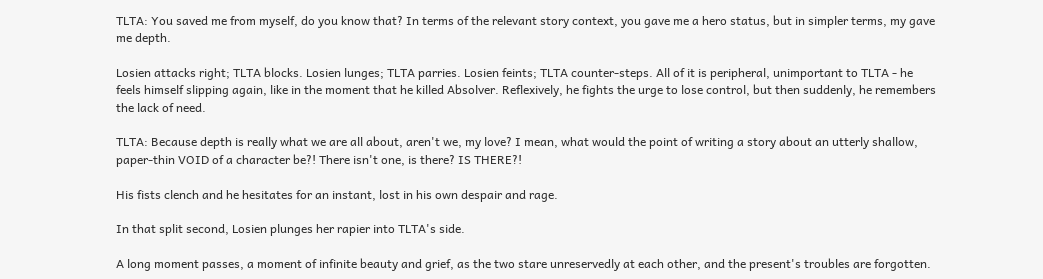TLTA: You saved me from myself, do you know that? In terms of the relevant story context, you gave me a hero status, but in simpler terms, my gave me depth.

Losien attacks right; TLTA blocks. Losien lunges; TLTA parries. Losien feints; TLTA counter-steps. All of it is peripheral, unimportant to TLTA - he feels himself slipping again, like in the moment that he killed Absolver. Reflexively, he fights the urge to lose control, but then suddenly, he remembers the lack of need.

TLTA: Because depth is really what we are all about, aren't we, my love? I mean, what would the point of writing a story about an utterly shallow, paper-thin VOID of a character be?! There isn't one, is there? IS THERE?!

His fists clench and he hesitates for an instant, lost in his own despair and rage.

In that split second, Losien plunges her rapier into TLTA's side.

A long moment passes, a moment of infinite beauty and grief, as the two stare unreservedly at each other, and the present's troubles are forgotten.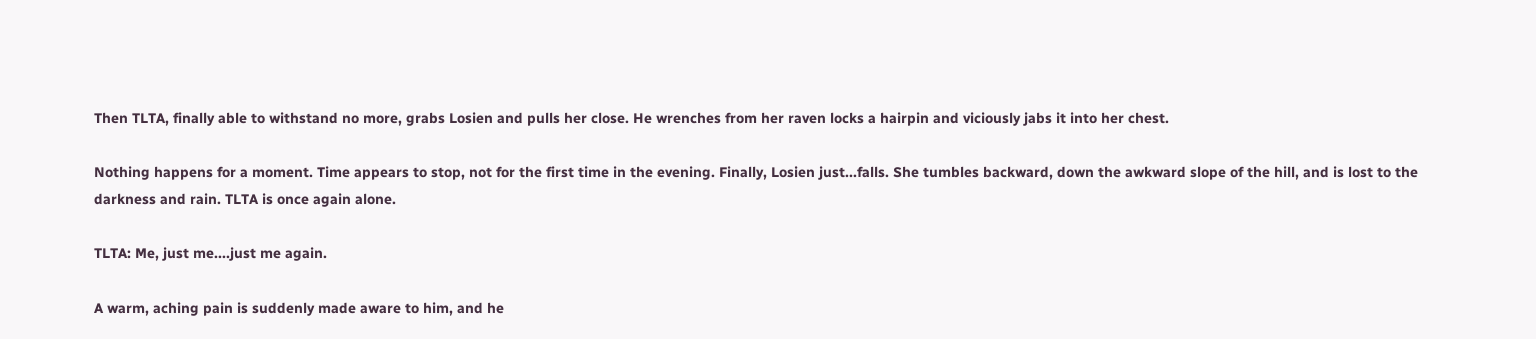Then TLTA, finally able to withstand no more, grabs Losien and pulls her close. He wrenches from her raven locks a hairpin and viciously jabs it into her chest.

Nothing happens for a moment. Time appears to stop, not for the first time in the evening. Finally, Losien just...falls. She tumbles backward, down the awkward slope of the hill, and is lost to the darkness and rain. TLTA is once again alone.

TLTA: Me, just me....just me again.

A warm, aching pain is suddenly made aware to him, and he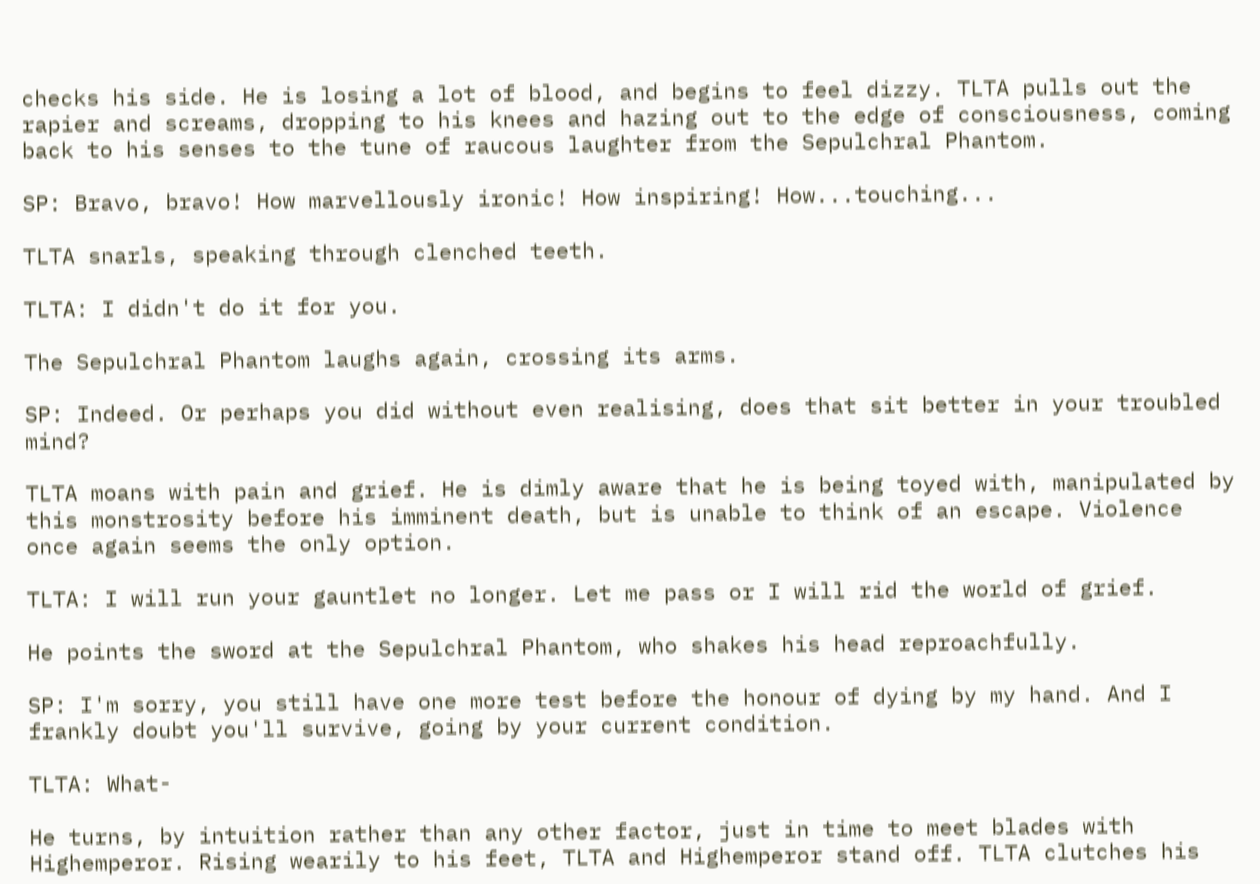checks his side. He is losing a lot of blood, and begins to feel dizzy. TLTA pulls out the rapier and screams, dropping to his knees and hazing out to the edge of consciousness, coming back to his senses to the tune of raucous laughter from the Sepulchral Phantom.

SP: Bravo, bravo! How marvellously ironic! How inspiring! How...touching...

TLTA snarls, speaking through clenched teeth.

TLTA: I didn't do it for you.

The Sepulchral Phantom laughs again, crossing its arms.

SP: Indeed. Or perhaps you did without even realising, does that sit better in your troubled mind?

TLTA moans with pain and grief. He is dimly aware that he is being toyed with, manipulated by this monstrosity before his imminent death, but is unable to think of an escape. Violence once again seems the only option.

TLTA: I will run your gauntlet no longer. Let me pass or I will rid the world of grief.

He points the sword at the Sepulchral Phantom, who shakes his head reproachfully.

SP: I'm sorry, you still have one more test before the honour of dying by my hand. And I frankly doubt you'll survive, going by your current condition.

TLTA: What-

He turns, by intuition rather than any other factor, just in time to meet blades with Highemperor. Rising wearily to his feet, TLTA and Highemperor stand off. TLTA clutches his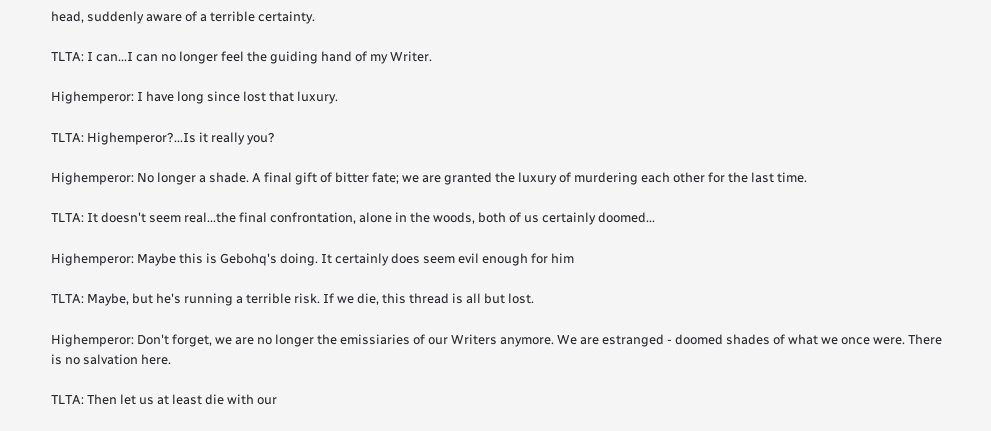head, suddenly aware of a terrible certainty.

TLTA: I can...I can no longer feel the guiding hand of my Writer.

Highemperor: I have long since lost that luxury.

TLTA: Highemperor?...Is it really you?

Highemperor: No longer a shade. A final gift of bitter fate; we are granted the luxury of murdering each other for the last time.

TLTA: It doesn't seem real...the final confrontation, alone in the woods, both of us certainly doomed...

Highemperor: Maybe this is Gebohq's doing. It certainly does seem evil enough for him

TLTA: Maybe, but he's running a terrible risk. If we die, this thread is all but lost.

Highemperor: Don't forget, we are no longer the emissiaries of our Writers anymore. We are estranged - doomed shades of what we once were. There is no salvation here.

TLTA: Then let us at least die with our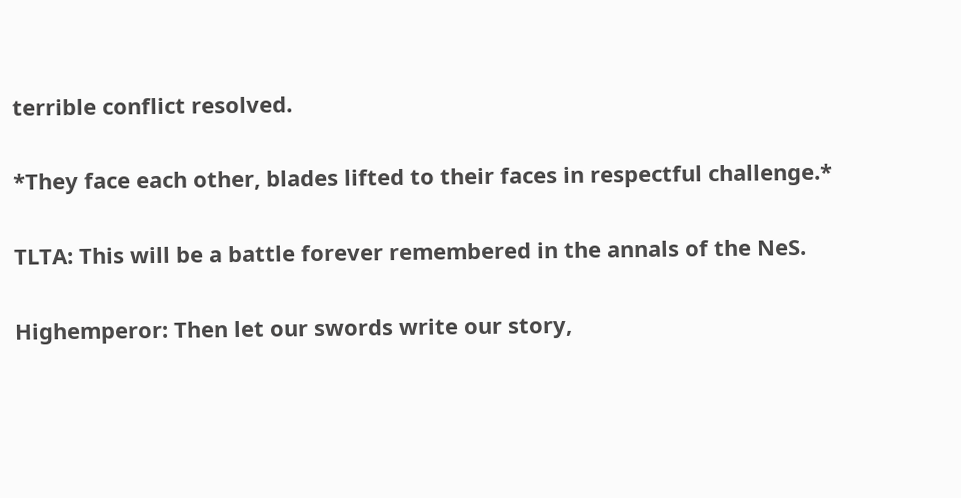terrible conflict resolved.

*They face each other, blades lifted to their faces in respectful challenge.*

TLTA: This will be a battle forever remembered in the annals of the NeS.

Highemperor: Then let our swords write our story,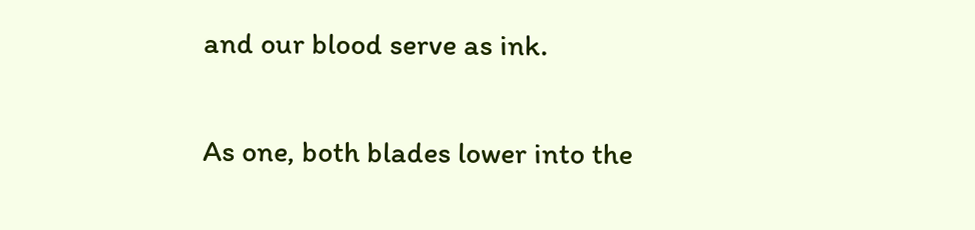and our blood serve as ink.

As one, both blades lower into the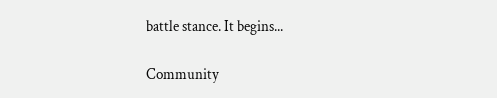battle stance. It begins...

Community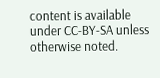content is available under CC-BY-SA unless otherwise noted.